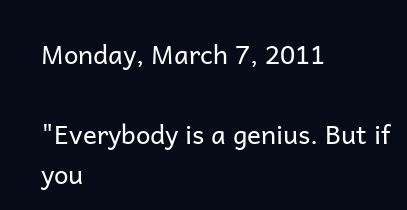Monday, March 7, 2011

"Everybody is a genius. But if you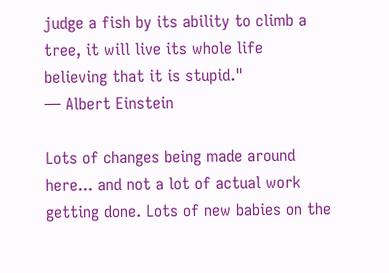judge a fish by its ability to climb a tree, it will live its whole life believing that it is stupid."
— Albert Einstein

Lots of changes being made around here... and not a lot of actual work getting done. Lots of new babies on the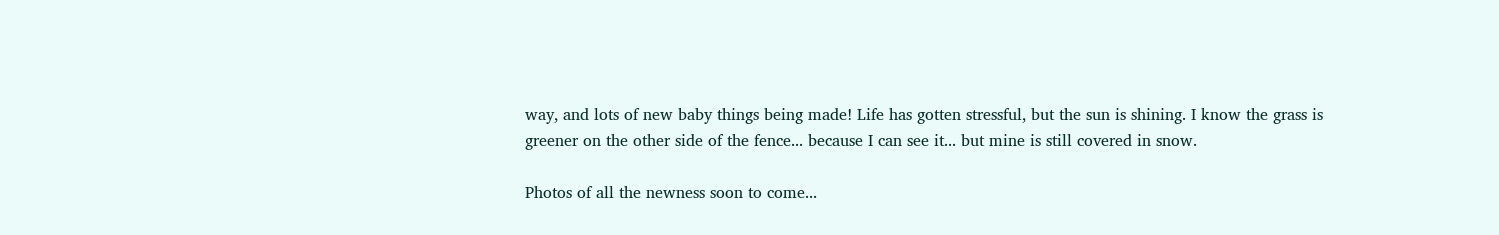way, and lots of new baby things being made! Life has gotten stressful, but the sun is shining. I know the grass is greener on the other side of the fence... because I can see it... but mine is still covered in snow.

Photos of all the newness soon to come...